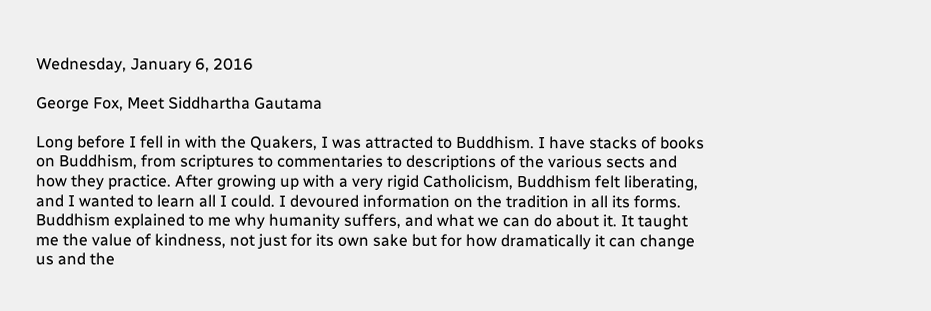Wednesday, January 6, 2016

George Fox, Meet Siddhartha Gautama

Long before I fell in with the Quakers, I was attracted to Buddhism. I have stacks of books on Buddhism, from scriptures to commentaries to descriptions of the various sects and how they practice. After growing up with a very rigid Catholicism, Buddhism felt liberating, and I wanted to learn all I could. I devoured information on the tradition in all its forms. Buddhism explained to me why humanity suffers, and what we can do about it. It taught me the value of kindness, not just for its own sake but for how dramatically it can change us and the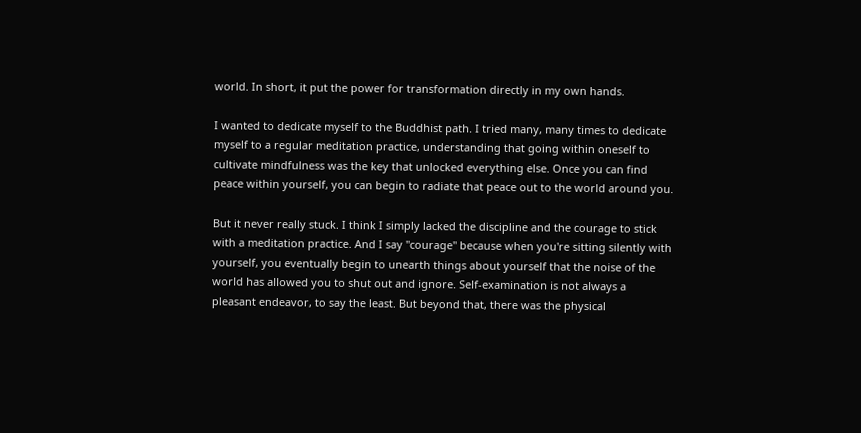world. In short, it put the power for transformation directly in my own hands.

I wanted to dedicate myself to the Buddhist path. I tried many, many times to dedicate myself to a regular meditation practice, understanding that going within oneself to cultivate mindfulness was the key that unlocked everything else. Once you can find peace within yourself, you can begin to radiate that peace out to the world around you.

But it never really stuck. I think I simply lacked the discipline and the courage to stick with a meditation practice. And I say "courage" because when you're sitting silently with yourself, you eventually begin to unearth things about yourself that the noise of the world has allowed you to shut out and ignore. Self-examination is not always a pleasant endeavor, to say the least. But beyond that, there was the physical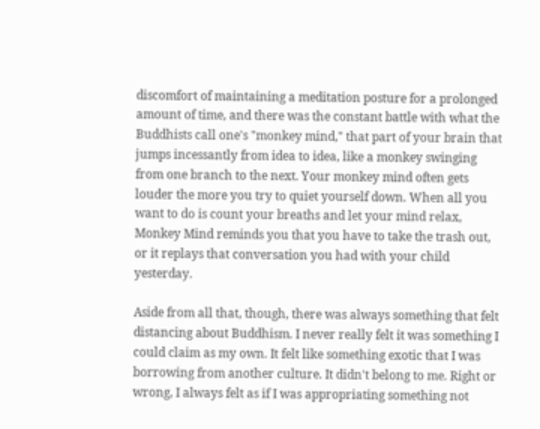discomfort of maintaining a meditation posture for a prolonged amount of time, and there was the constant battle with what the Buddhists call one's "monkey mind," that part of your brain that jumps incessantly from idea to idea, like a monkey swinging from one branch to the next. Your monkey mind often gets louder the more you try to quiet yourself down. When all you want to do is count your breaths and let your mind relax, Monkey Mind reminds you that you have to take the trash out, or it replays that conversation you had with your child yesterday.

Aside from all that, though, there was always something that felt distancing about Buddhism. I never really felt it was something I could claim as my own. It felt like something exotic that I was borrowing from another culture. It didn't belong to me. Right or wrong, I always felt as if I was appropriating something not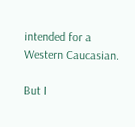intended for a Western Caucasian.

But I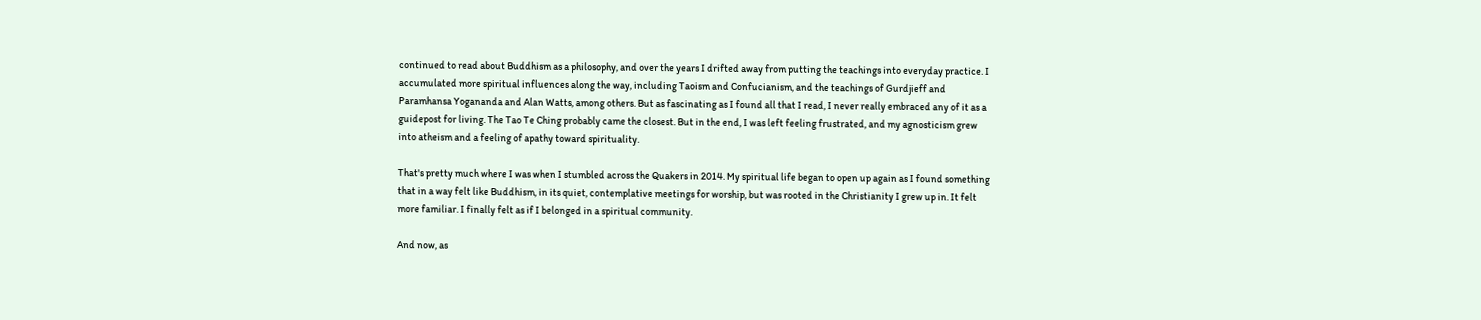continued to read about Buddhism as a philosophy, and over the years I drifted away from putting the teachings into everyday practice. I accumulated more spiritual influences along the way, including Taoism and Confucianism, and the teachings of Gurdjieff and Paramhansa Yogananda and Alan Watts, among others. But as fascinating as I found all that I read, I never really embraced any of it as a guidepost for living. The Tao Te Ching probably came the closest. But in the end, I was left feeling frustrated, and my agnosticism grew into atheism and a feeling of apathy toward spirituality.

That's pretty much where I was when I stumbled across the Quakers in 2014. My spiritual life began to open up again as I found something that in a way felt like Buddhism, in its quiet, contemplative meetings for worship, but was rooted in the Christianity I grew up in. It felt more familiar. I finally felt as if I belonged in a spiritual community.

And now, as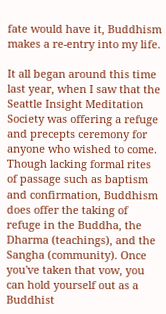fate would have it, Buddhism makes a re-entry into my life.

It all began around this time last year, when I saw that the Seattle Insight Meditation Society was offering a refuge and precepts ceremony for anyone who wished to come. Though lacking formal rites of passage such as baptism and confirmation, Buddhism does offer the taking of refuge in the Buddha, the Dharma (teachings), and the Sangha (community). Once you've taken that vow, you can hold yourself out as a Buddhist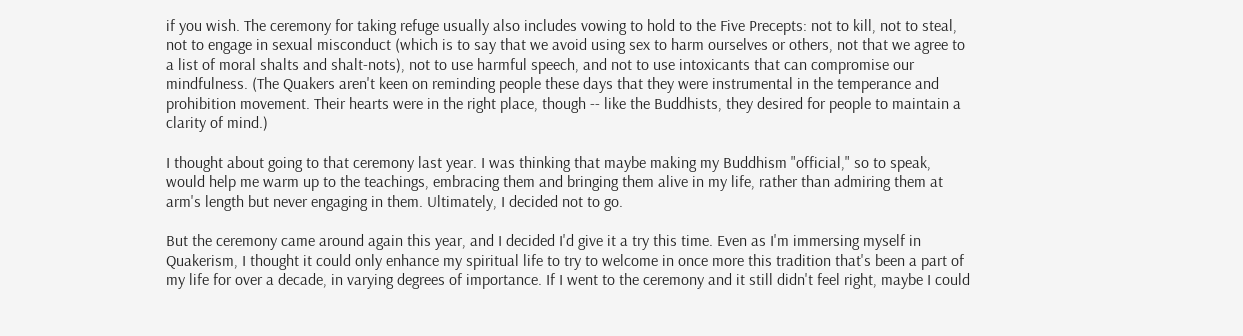if you wish. The ceremony for taking refuge usually also includes vowing to hold to the Five Precepts: not to kill, not to steal, not to engage in sexual misconduct (which is to say that we avoid using sex to harm ourselves or others, not that we agree to a list of moral shalts and shalt-nots), not to use harmful speech, and not to use intoxicants that can compromise our mindfulness. (The Quakers aren't keen on reminding people these days that they were instrumental in the temperance and prohibition movement. Their hearts were in the right place, though -- like the Buddhists, they desired for people to maintain a clarity of mind.)

I thought about going to that ceremony last year. I was thinking that maybe making my Buddhism "official," so to speak, would help me warm up to the teachings, embracing them and bringing them alive in my life, rather than admiring them at arm's length but never engaging in them. Ultimately, I decided not to go.

But the ceremony came around again this year, and I decided I'd give it a try this time. Even as I'm immersing myself in Quakerism, I thought it could only enhance my spiritual life to try to welcome in once more this tradition that's been a part of my life for over a decade, in varying degrees of importance. If I went to the ceremony and it still didn't feel right, maybe I could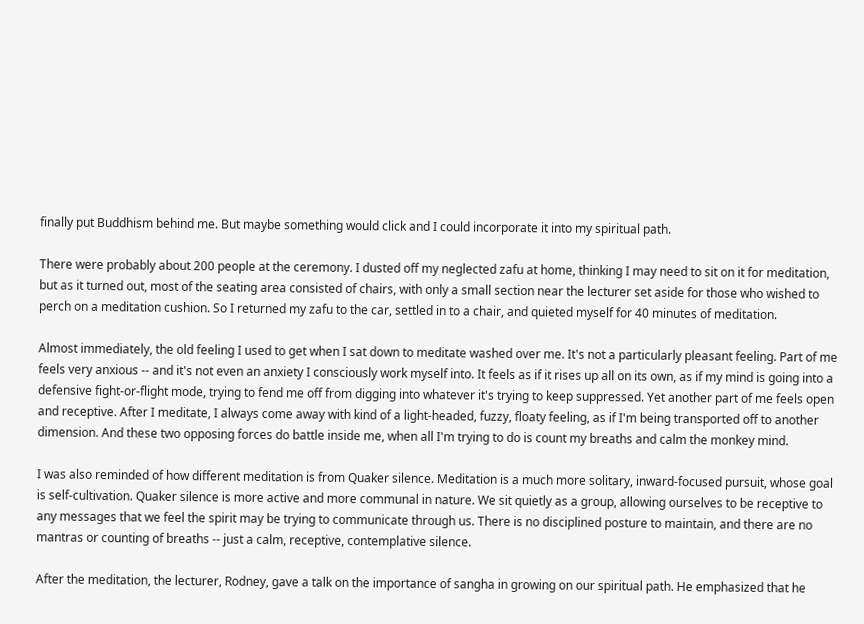finally put Buddhism behind me. But maybe something would click and I could incorporate it into my spiritual path.

There were probably about 200 people at the ceremony. I dusted off my neglected zafu at home, thinking I may need to sit on it for meditation, but as it turned out, most of the seating area consisted of chairs, with only a small section near the lecturer set aside for those who wished to perch on a meditation cushion. So I returned my zafu to the car, settled in to a chair, and quieted myself for 40 minutes of meditation.

Almost immediately, the old feeling I used to get when I sat down to meditate washed over me. It's not a particularly pleasant feeling. Part of me feels very anxious -- and it's not even an anxiety I consciously work myself into. It feels as if it rises up all on its own, as if my mind is going into a defensive fight-or-flight mode, trying to fend me off from digging into whatever it's trying to keep suppressed. Yet another part of me feels open and receptive. After I meditate, I always come away with kind of a light-headed, fuzzy, floaty feeling, as if I'm being transported off to another dimension. And these two opposing forces do battle inside me, when all I'm trying to do is count my breaths and calm the monkey mind.

I was also reminded of how different meditation is from Quaker silence. Meditation is a much more solitary, inward-focused pursuit, whose goal is self-cultivation. Quaker silence is more active and more communal in nature. We sit quietly as a group, allowing ourselves to be receptive to any messages that we feel the spirit may be trying to communicate through us. There is no disciplined posture to maintain, and there are no mantras or counting of breaths -- just a calm, receptive, contemplative silence.

After the meditation, the lecturer, Rodney, gave a talk on the importance of sangha in growing on our spiritual path. He emphasized that he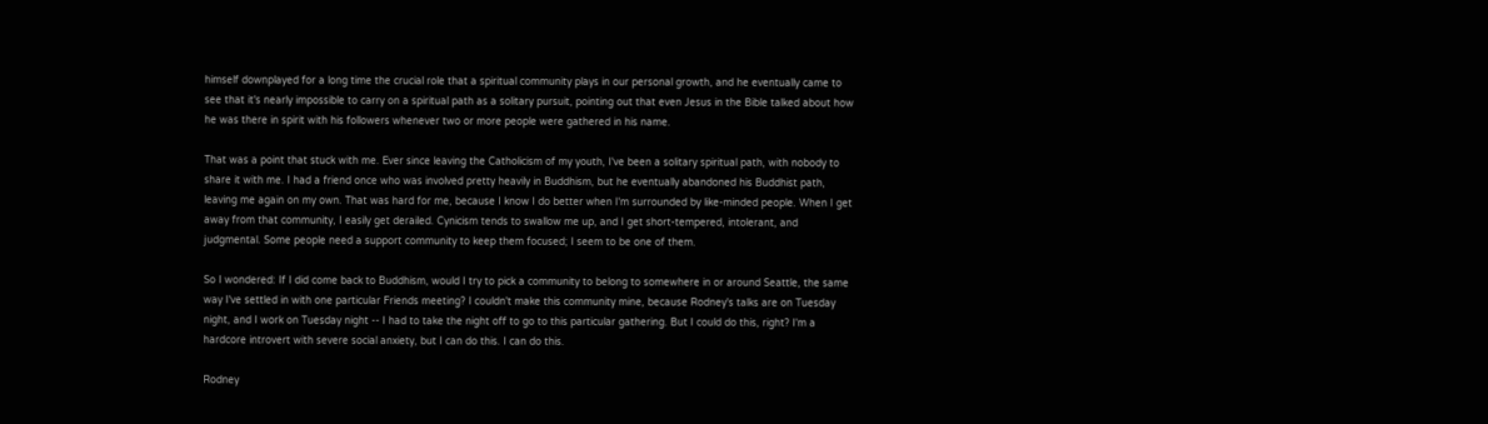himself downplayed for a long time the crucial role that a spiritual community plays in our personal growth, and he eventually came to see that it's nearly impossible to carry on a spiritual path as a solitary pursuit, pointing out that even Jesus in the Bible talked about how he was there in spirit with his followers whenever two or more people were gathered in his name.

That was a point that stuck with me. Ever since leaving the Catholicism of my youth, I've been a solitary spiritual path, with nobody to share it with me. I had a friend once who was involved pretty heavily in Buddhism, but he eventually abandoned his Buddhist path, leaving me again on my own. That was hard for me, because I know I do better when I'm surrounded by like-minded people. When I get away from that community, I easily get derailed. Cynicism tends to swallow me up, and I get short-tempered, intolerant, and judgmental. Some people need a support community to keep them focused; I seem to be one of them.

So I wondered: If I did come back to Buddhism, would I try to pick a community to belong to somewhere in or around Seattle, the same way I've settled in with one particular Friends meeting? I couldn't make this community mine, because Rodney's talks are on Tuesday night, and I work on Tuesday night -- I had to take the night off to go to this particular gathering. But I could do this, right? I'm a hardcore introvert with severe social anxiety, but I can do this. I can do this.

Rodney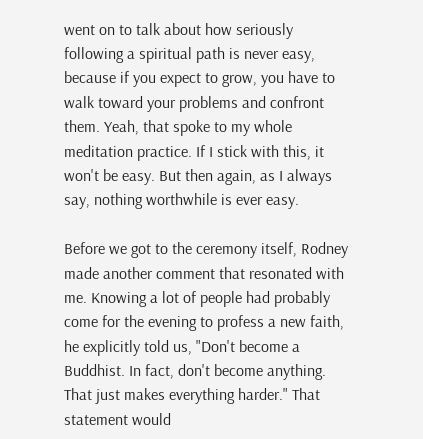went on to talk about how seriously following a spiritual path is never easy, because if you expect to grow, you have to walk toward your problems and confront them. Yeah, that spoke to my whole meditation practice. If I stick with this, it won't be easy. But then again, as I always say, nothing worthwhile is ever easy.

Before we got to the ceremony itself, Rodney made another comment that resonated with me. Knowing a lot of people had probably come for the evening to profess a new faith, he explicitly told us, "Don't become a Buddhist. In fact, don't become anything. That just makes everything harder." That statement would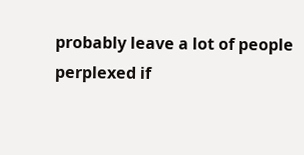probably leave a lot of people perplexed if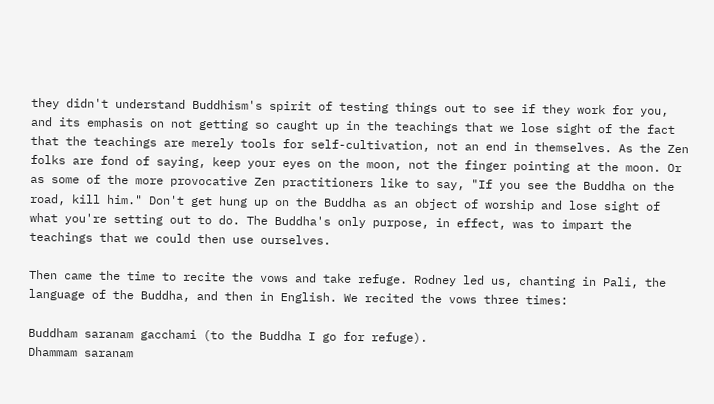they didn't understand Buddhism's spirit of testing things out to see if they work for you, and its emphasis on not getting so caught up in the teachings that we lose sight of the fact that the teachings are merely tools for self-cultivation, not an end in themselves. As the Zen folks are fond of saying, keep your eyes on the moon, not the finger pointing at the moon. Or as some of the more provocative Zen practitioners like to say, "If you see the Buddha on the road, kill him." Don't get hung up on the Buddha as an object of worship and lose sight of what you're setting out to do. The Buddha's only purpose, in effect, was to impart the teachings that we could then use ourselves.

Then came the time to recite the vows and take refuge. Rodney led us, chanting in Pali, the language of the Buddha, and then in English. We recited the vows three times:

Buddham saranam gacchami (to the Buddha I go for refuge).
Dhammam saranam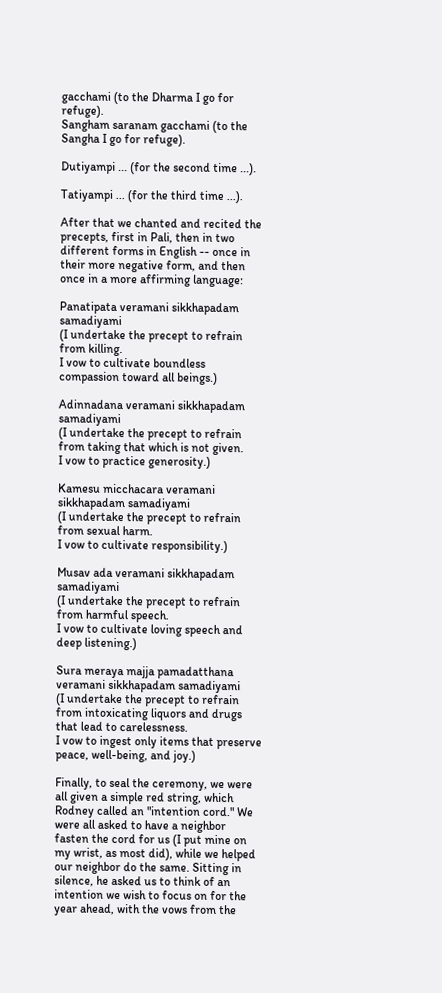gacchami (to the Dharma I go for refuge).
Sangham saranam gacchami (to the Sangha I go for refuge).

Dutiyampi ... (for the second time ...).

Tatiyampi ... (for the third time ...).

After that we chanted and recited the precepts, first in Pali, then in two different forms in English -- once in their more negative form, and then once in a more affirming language:

Panatipata veramani sikkhapadam samadiyami
(I undertake the precept to refrain from killing.
I vow to cultivate boundless compassion toward all beings.)

Adinnadana veramani sikkhapadam samadiyami
(I undertake the precept to refrain from taking that which is not given.
I vow to practice generosity.)

Kamesu micchacara veramani sikkhapadam samadiyami
(I undertake the precept to refrain from sexual harm.
I vow to cultivate responsibility.)

Musav ada veramani sikkhapadam samadiyami
(I undertake the precept to refrain from harmful speech.
I vow to cultivate loving speech and deep listening.)

Sura meraya majja pamadatthana veramani sikkhapadam samadiyami
(I undertake the precept to refrain from intoxicating liquors and drugs that lead to carelessness.
I vow to ingest only items that preserve peace, well-being, and joy.)

Finally, to seal the ceremony, we were all given a simple red string, which Rodney called an "intention cord." We were all asked to have a neighbor fasten the cord for us (I put mine on my wrist, as most did), while we helped our neighbor do the same. Sitting in silence, he asked us to think of an intention we wish to focus on for the year ahead, with the vows from the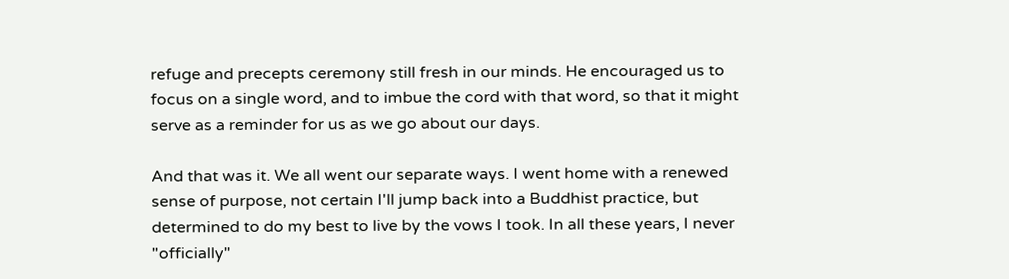refuge and precepts ceremony still fresh in our minds. He encouraged us to focus on a single word, and to imbue the cord with that word, so that it might serve as a reminder for us as we go about our days.

And that was it. We all went our separate ways. I went home with a renewed sense of purpose, not certain I'll jump back into a Buddhist practice, but determined to do my best to live by the vows I took. In all these years, I never "officially"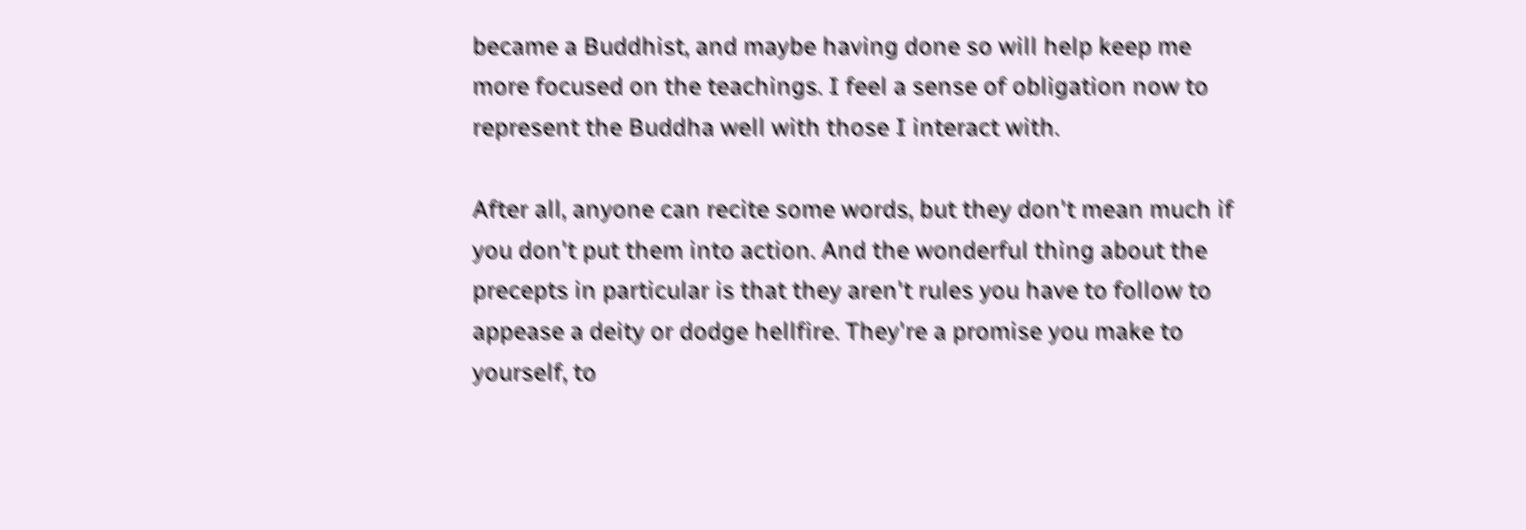became a Buddhist, and maybe having done so will help keep me more focused on the teachings. I feel a sense of obligation now to represent the Buddha well with those I interact with.

After all, anyone can recite some words, but they don't mean much if you don't put them into action. And the wonderful thing about the precepts in particular is that they aren't rules you have to follow to appease a deity or dodge hellfire. They're a promise you make to yourself, to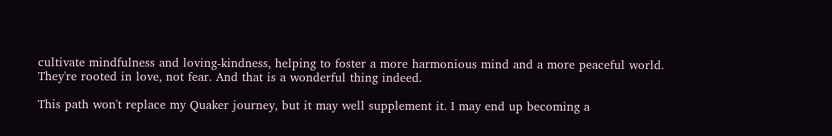cultivate mindfulness and loving-kindness, helping to foster a more harmonious mind and a more peaceful world. They're rooted in love, not fear. And that is a wonderful thing indeed.

This path won't replace my Quaker journey, but it may well supplement it. I may end up becoming a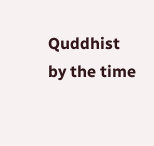Quddhist by the time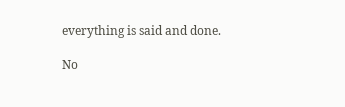everything is said and done.

No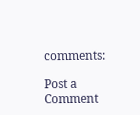comments:

Post a Comment